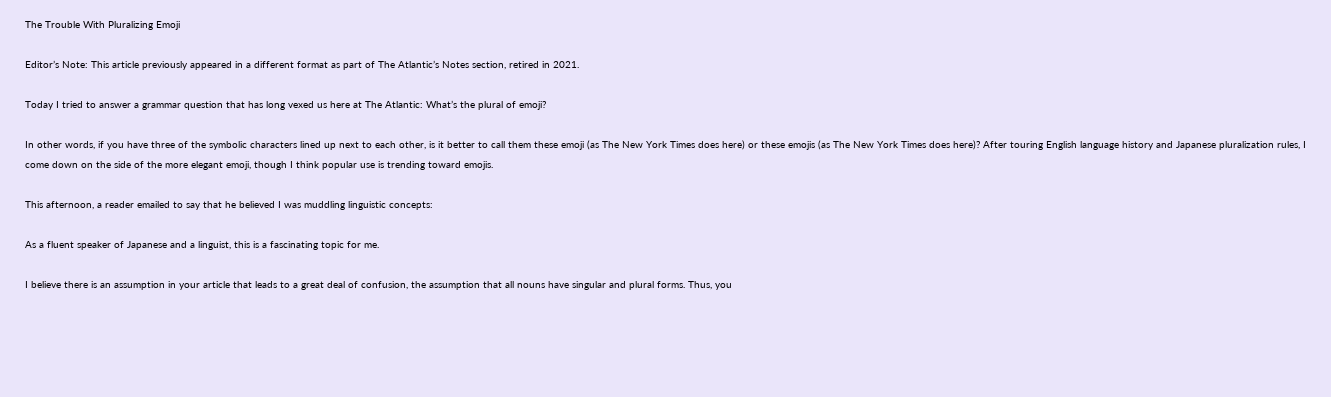The Trouble With Pluralizing Emoji

Editor’s Note: This article previously appeared in a different format as part of The Atlantic’s Notes section, retired in 2021.

Today I tried to answer a grammar question that has long vexed us here at The Atlantic: What’s the plural of emoji?

In other words, if you have three of the symbolic characters lined up next to each other, is it better to call them these emoji (as The New York Times does here) or these emojis (as The New York Times does here)? After touring English language history and Japanese pluralization rules, I come down on the side of the more elegant emoji, though I think popular use is trending toward emojis.

This afternoon, a reader emailed to say that he believed I was muddling linguistic concepts:

As a fluent speaker of Japanese and a linguist, this is a fascinating topic for me.

I believe there is an assumption in your article that leads to a great deal of confusion, the assumption that all nouns have singular and plural forms. Thus, you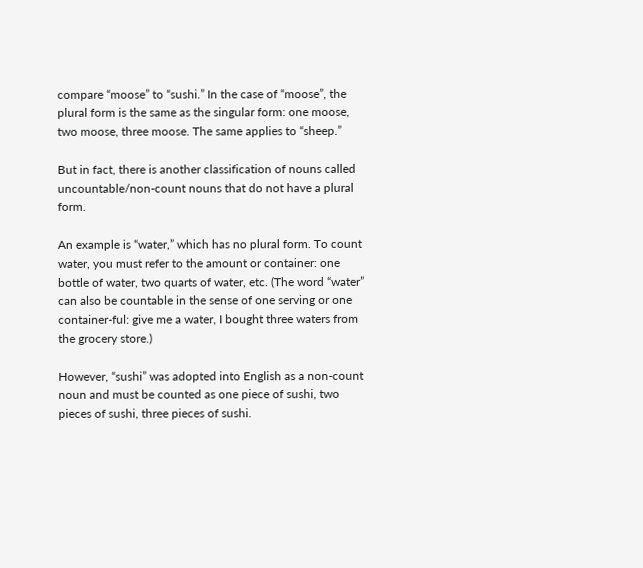compare “moose” to “sushi.” In the case of “moose”, the plural form is the same as the singular form: one moose, two moose, three moose. The same applies to “sheep.”

But in fact, there is another classification of nouns called uncountable/non-count nouns that do not have a plural form.

An example is “water,” which has no plural form. To count water, you must refer to the amount or container: one bottle of water, two quarts of water, etc. (The word “water” can also be countable in the sense of one serving or one container-ful: give me a water, I bought three waters from the grocery store.)

However, “sushi” was adopted into English as a non-count noun and must be counted as one piece of sushi, two pieces of sushi, three pieces of sushi.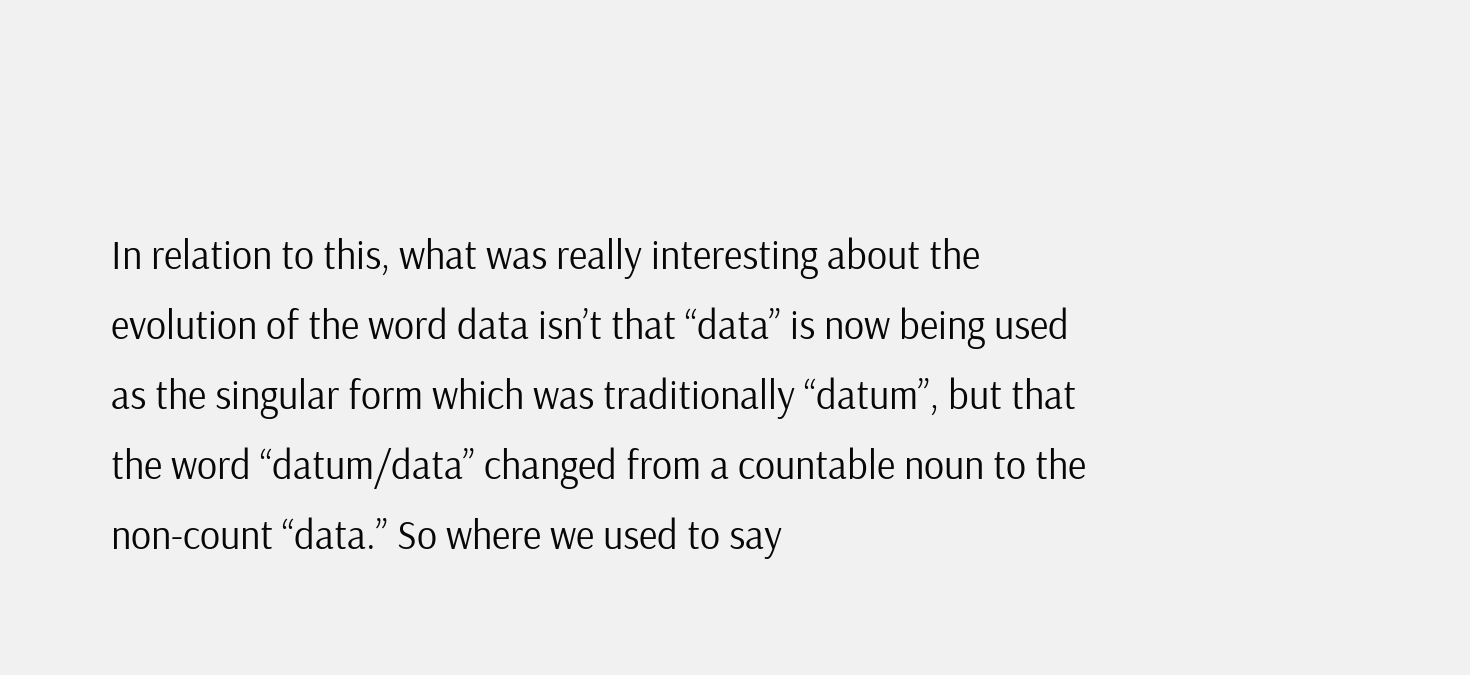In relation to this, what was really interesting about the evolution of the word data isn’t that “data” is now being used as the singular form which was traditionally “datum”, but that the word “datum/data” changed from a countable noun to the non-count “data.” So where we used to say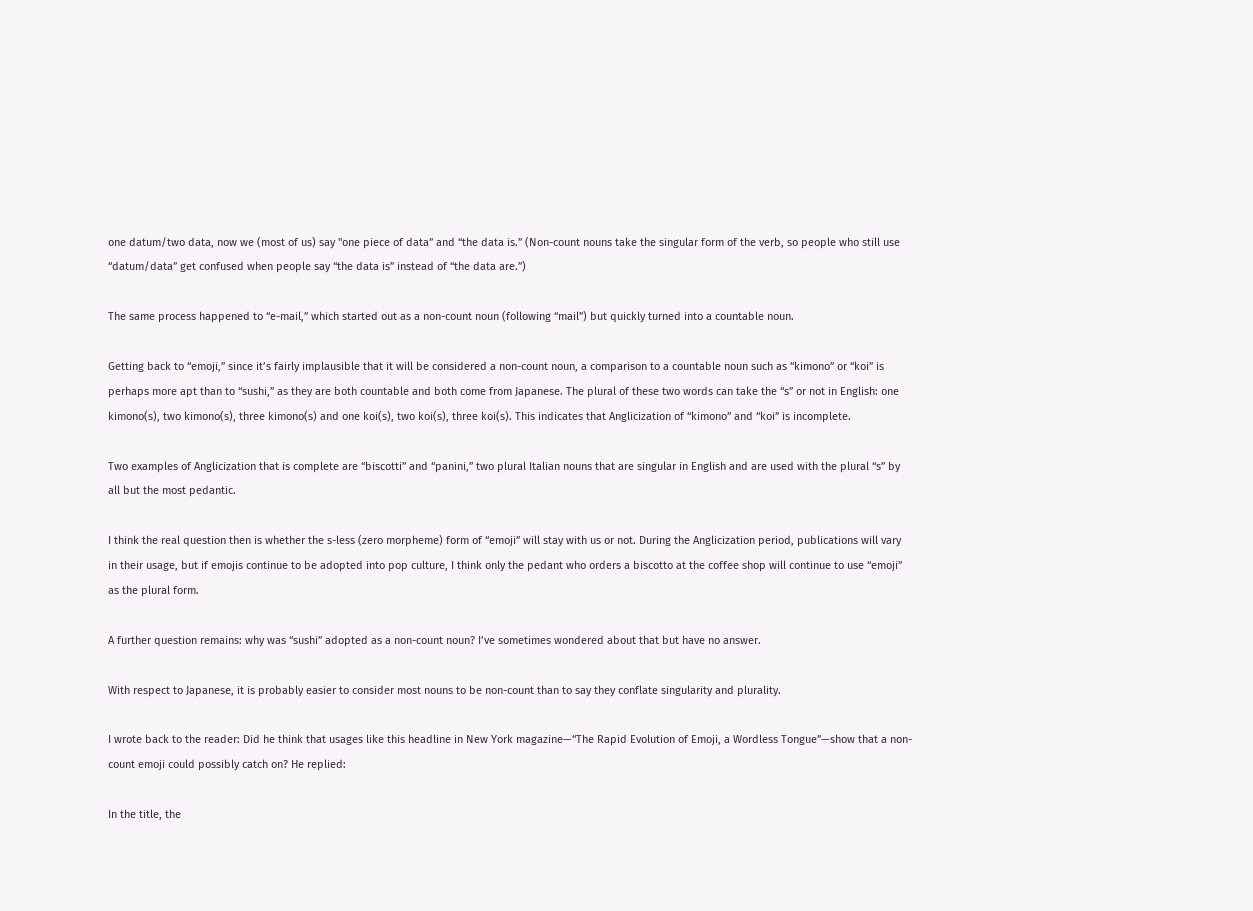one datum/two data, now we (most of us) say "one piece of data” and “the data is.” (Non-count nouns take the singular form of the verb, so people who still use “datum/data” get confused when people say “the data is” instead of “the data are.”)

The same process happened to “e-mail,” which started out as a non-count noun (following “mail”) but quickly turned into a countable noun.

Getting back to “emoji,” since it’s fairly implausible that it will be considered a non-count noun, a comparison to a countable noun such as “kimono” or “koi” is perhaps more apt than to “sushi,” as they are both countable and both come from Japanese. The plural of these two words can take the “s” or not in English: one kimono(s), two kimono(s), three kimono(s) and one koi(s), two koi(s), three koi(s). This indicates that Anglicization of “kimono” and “koi” is incomplete.

Two examples of Anglicization that is complete are “biscotti” and “panini,” two plural Italian nouns that are singular in English and are used with the plural “s” by all but the most pedantic.

I think the real question then is whether the s-less (zero morpheme) form of “emoji” will stay with us or not. During the Anglicization period, publications will vary in their usage, but if emojis continue to be adopted into pop culture, I think only the pedant who orders a biscotto at the coffee shop will continue to use “emoji” as the plural form.

A further question remains: why was “sushi” adopted as a non-count noun? I’ve sometimes wondered about that but have no answer.

With respect to Japanese, it is probably easier to consider most nouns to be non-count than to say they conflate singularity and plurality.

I wrote back to the reader: Did he think that usages like this headline in New York magazine—“The Rapid Evolution of Emoji, a Wordless Tongue”—show that a non-count emoji could possibly catch on? He replied:

In the title, the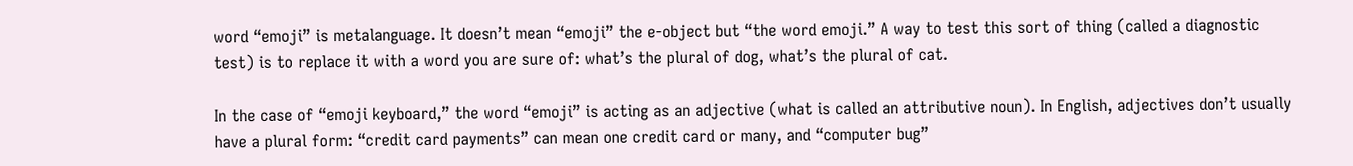word “emoji” is metalanguage. It doesn’t mean “emoji” the e-object but “the word emoji.” A way to test this sort of thing (called a diagnostic test) is to replace it with a word you are sure of: what’s the plural of dog, what’s the plural of cat.

In the case of “emoji keyboard,” the word “emoji” is acting as an adjective (what is called an attributive noun). In English, adjectives don’t usually have a plural form: “credit card payments” can mean one credit card or many, and “computer bug”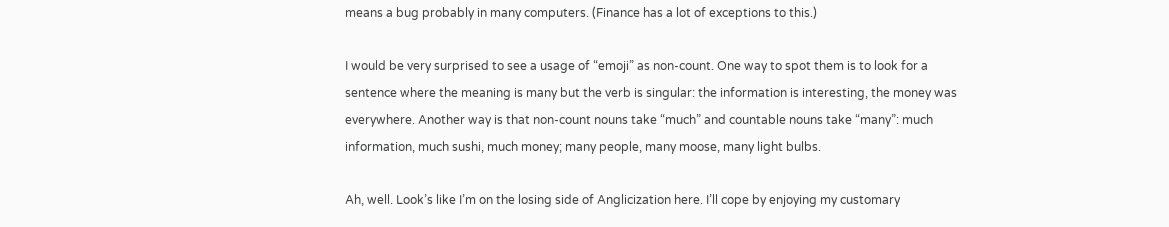means a bug probably in many computers. (Finance has a lot of exceptions to this.)

I would be very surprised to see a usage of “emoji” as non-count. One way to spot them is to look for a sentence where the meaning is many but the verb is singular: the information is interesting, the money was everywhere. Another way is that non-count nouns take “much” and countable nouns take “many”: much information, much sushi, much money; many people, many moose, many light bulbs.

Ah, well. Look’s like I’m on the losing side of Anglicization here. I’ll cope by enjoying my customary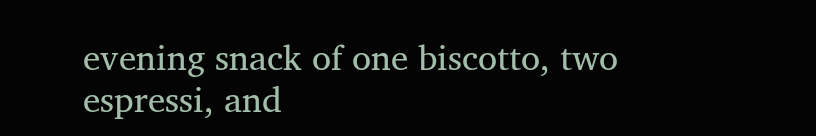evening snack of one biscotto, two espressi, and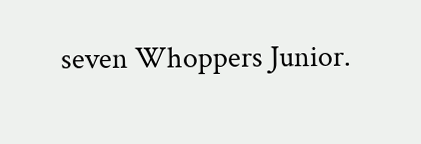seven Whoppers Junior.